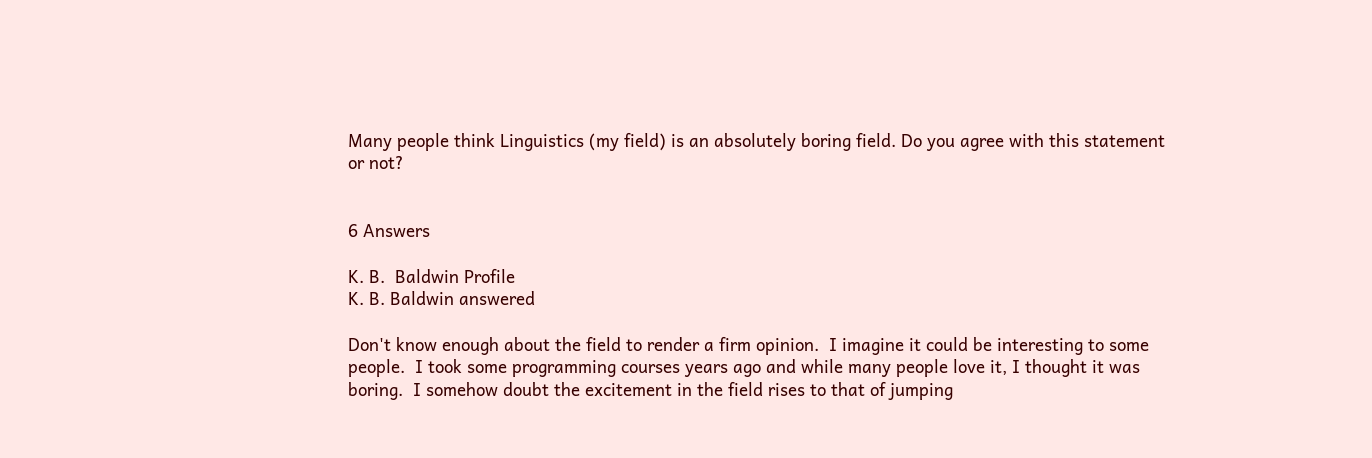Many people think Linguistics (my field) is an absolutely boring field. Do you agree with this statement or not?


6 Answers

K. B.  Baldwin Profile
K. B. Baldwin answered

Don't know enough about the field to render a firm opinion.  I imagine it could be interesting to some people.  I took some programming courses years ago and while many people love it, I thought it was boring.  I somehow doubt the excitement in the field rises to that of jumping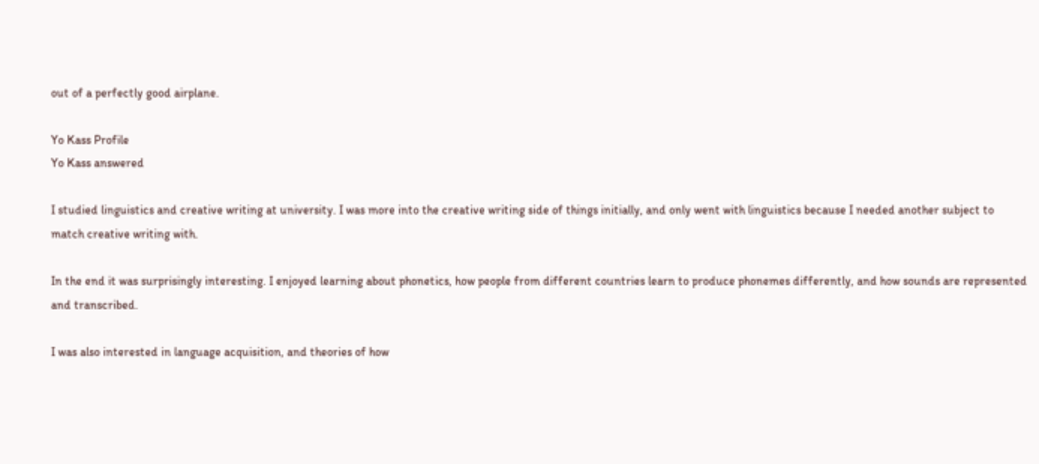out of a perfectly good airplane.

Yo Kass Profile
Yo Kass answered

I studied linguistics and creative writing at university. I was more into the creative writing side of things initially, and only went with linguistics because I needed another subject to match creative writing with.

In the end it was surprisingly interesting. I enjoyed learning about phonetics, how people from different countries learn to produce phonemes differently, and how sounds are represented and transcribed.

I was also interested in language acquisition, and theories of how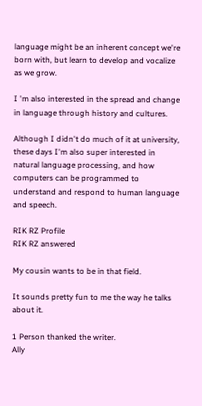language might be an inherent concept we're born with, but learn to develop and vocalize as we grow.

I 'm also interested in the spread and change in language through history and cultures.

Although I didn't do much of it at university, these days I'm also super interested in natural language processing, and how computers can be programmed to understand and respond to human language and speech.

RIK RZ Profile
RIK RZ answered

My cousin wants to be in that field.

It sounds pretty fun to me the way he talks about it.

1 Person thanked the writer.
Ally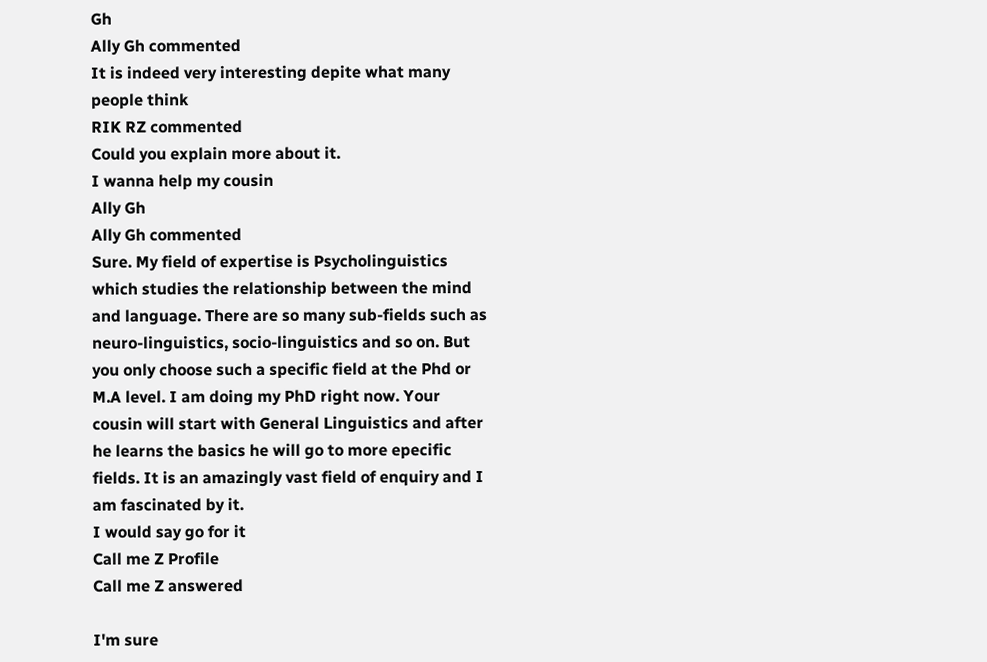Gh
Ally Gh commented
It is indeed very interesting depite what many people think
RIK RZ commented
Could you explain more about it.
I wanna help my cousin
Ally Gh
Ally Gh commented
Sure. My field of expertise is Psycholinguistics which studies the relationship between the mind and language. There are so many sub-fields such as neuro-linguistics, socio-linguistics and so on. But you only choose such a specific field at the Phd or M.A level. I am doing my PhD right now. Your cousin will start with General Linguistics and after he learns the basics he will go to more epecific fields. It is an amazingly vast field of enquiry and I am fascinated by it.
I would say go for it
Call me Z Profile
Call me Z answered

I'm sure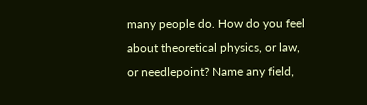many people do. How do you feel about theoretical physics, or law, or needlepoint? Name any field,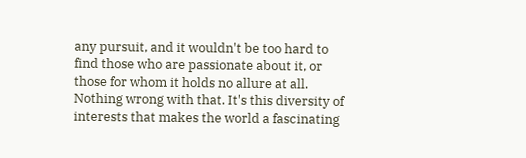any pursuit, and it wouldn't be too hard to find those who are passionate about it, or those for whom it holds no allure at all. Nothing wrong with that. It's this diversity of interests that makes the world a fascinating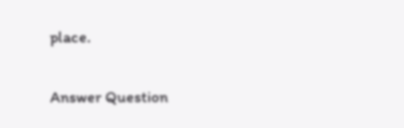place.

Answer Question